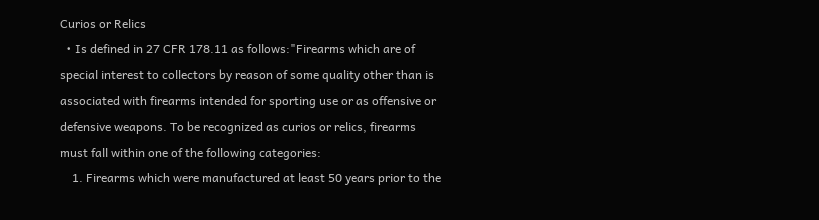Curios or Relics
  • Is defined in 27 CFR 178.11 as follows:"Firearms which are of special interest to collectors by reason of some quality other than is associated with firearms intended for sporting use or as offensive or defensive weapons. To be recognized as curios or relics, firearms must fall within one of the following categories:
    1. Firearms which were manufactured at least 50 years prior to the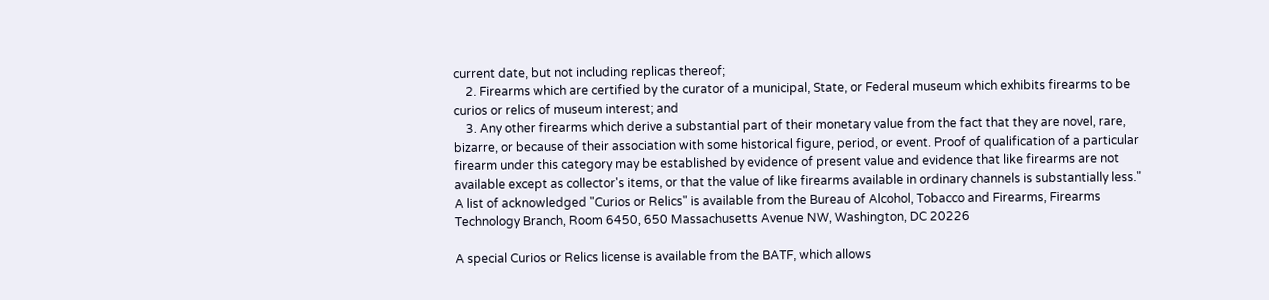current date, but not including replicas thereof;
    2. Firearms which are certified by the curator of a municipal, State, or Federal museum which exhibits firearms to be curios or relics of museum interest; and
    3. Any other firearms which derive a substantial part of their monetary value from the fact that they are novel, rare, bizarre, or because of their association with some historical figure, period, or event. Proof of qualification of a particular firearm under this category may be established by evidence of present value and evidence that like firearms are not available except as collector's items, or that the value of like firearms available in ordinary channels is substantially less."
A list of acknowledged "Curios or Relics" is available from the Bureau of Alcohol, Tobacco and Firearms, Firearms Technology Branch, Room 6450, 650 Massachusetts Avenue NW, Washington, DC 20226

A special Curios or Relics license is available from the BATF, which allows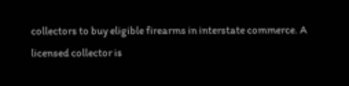collectors to buy eligible firearms in interstate commerce. A licensed collector is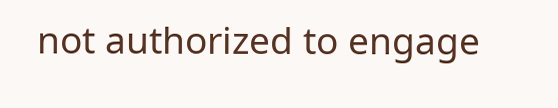not authorized to engage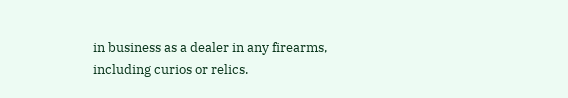in business as a dealer in any firearms, including curios or relics.